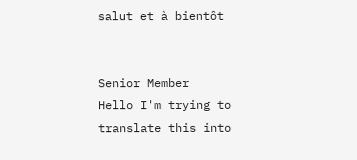salut et à bientôt


Senior Member
Hello I'm trying to translate this into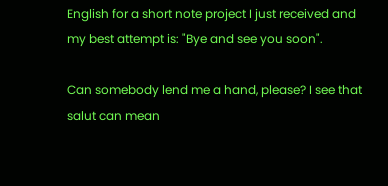English for a short note project I just received and my best attempt is: "Bye and see you soon".

Can somebody lend me a hand, please? I see that salut can mean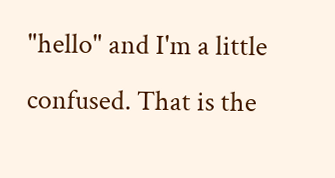"hello" and I'm a little confused. That is the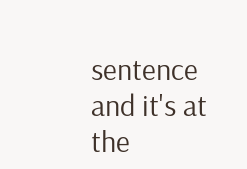sentence and it's at the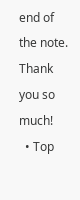end of the note. Thank you so much!
  • Top